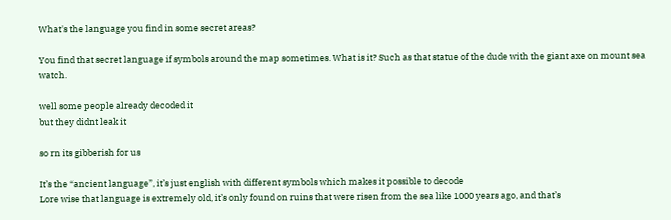What's the language you find in some secret areas?

You find that secret language if symbols around the map sometimes. What is it? Such as that statue of the dude with the giant axe on mount sea watch.

well some people already decoded it
but they didnt leak it

so rn its gibberish for us

It’s the “ancient language”, it’s just english with different symbols which makes it possible to decode
Lore wise that language is extremely old, it’s only found on ruins that were risen from the sea like 1000 years ago, and that’s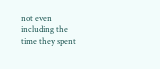not even including the time they spent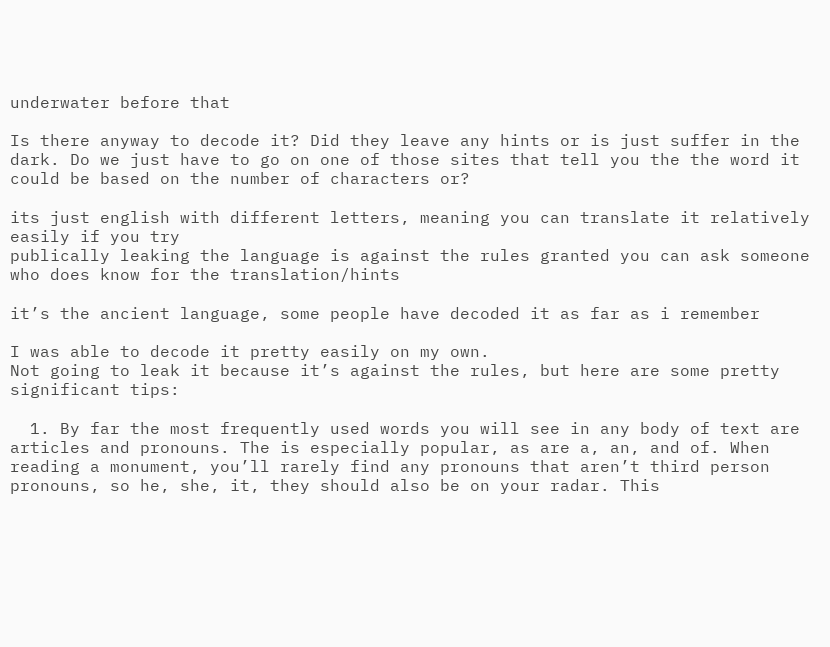underwater before that

Is there anyway to decode it? Did they leave any hints or is just suffer in the dark. Do we just have to go on one of those sites that tell you the the word it could be based on the number of characters or?

its just english with different letters, meaning you can translate it relatively easily if you try
publically leaking the language is against the rules granted you can ask someone who does know for the translation/hints

it’s the ancient language, some people have decoded it as far as i remember

I was able to decode it pretty easily on my own.
Not going to leak it because it’s against the rules, but here are some pretty significant tips:

  1. By far the most frequently used words you will see in any body of text are articles and pronouns. The is especially popular, as are a, an, and of. When reading a monument, you’ll rarely find any pronouns that aren’t third person pronouns, so he, she, it, they should also be on your radar. This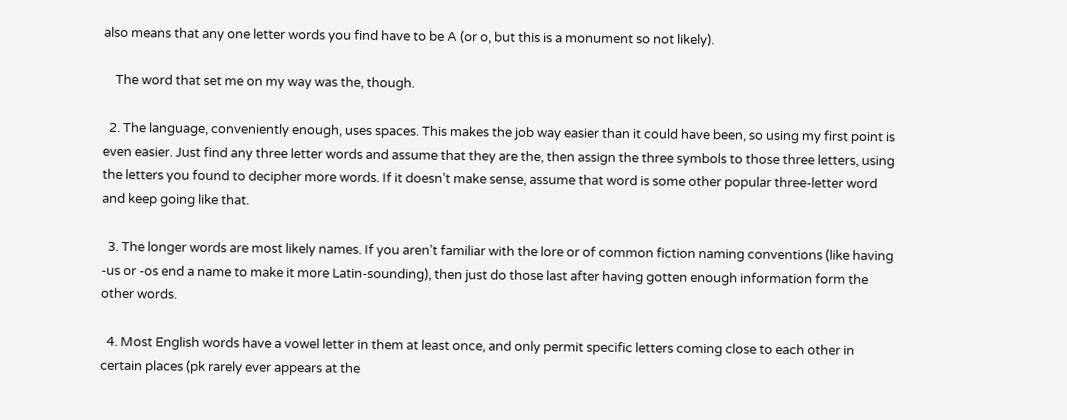also means that any one letter words you find have to be A (or o, but this is a monument so not likely).

    The word that set me on my way was the, though.

  2. The language, conveniently enough, uses spaces. This makes the job way easier than it could have been, so using my first point is even easier. Just find any three letter words and assume that they are the, then assign the three symbols to those three letters, using the letters you found to decipher more words. If it doesn’t make sense, assume that word is some other popular three-letter word and keep going like that.

  3. The longer words are most likely names. If you aren’t familiar with the lore or of common fiction naming conventions (like having -us or -os end a name to make it more Latin-sounding), then just do those last after having gotten enough information form the other words.

  4. Most English words have a vowel letter in them at least once, and only permit specific letters coming close to each other in certain places (pk rarely ever appears at the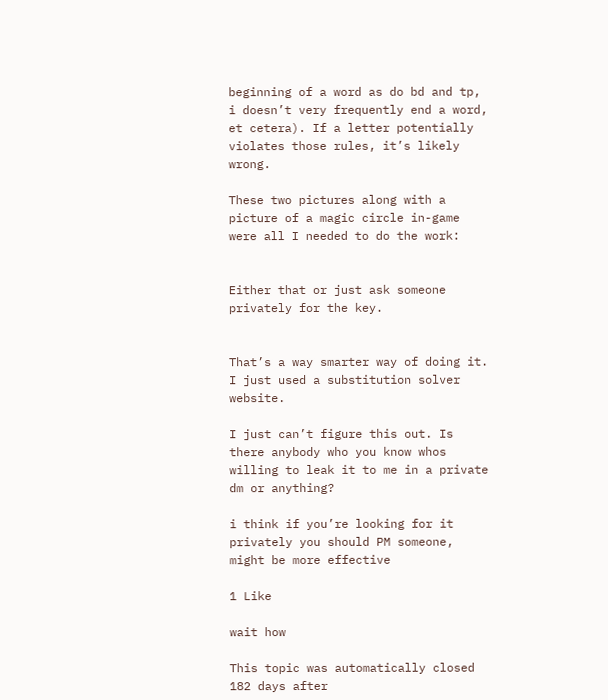beginning of a word as do bd and tp, i doesn’t very frequently end a word, et cetera). If a letter potentially violates those rules, it’s likely wrong.

These two pictures along with a picture of a magic circle in-game were all I needed to do the work:


Either that or just ask someone privately for the key.


That’s a way smarter way of doing it. I just used a substitution solver website.

I just can’t figure this out. Is there anybody who you know whos willing to leak it to me in a private dm or anything?

i think if you’re looking for it privately you should PM someone, might be more effective

1 Like

wait how

This topic was automatically closed 182 days after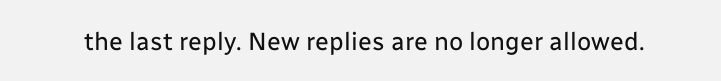the last reply. New replies are no longer allowed.